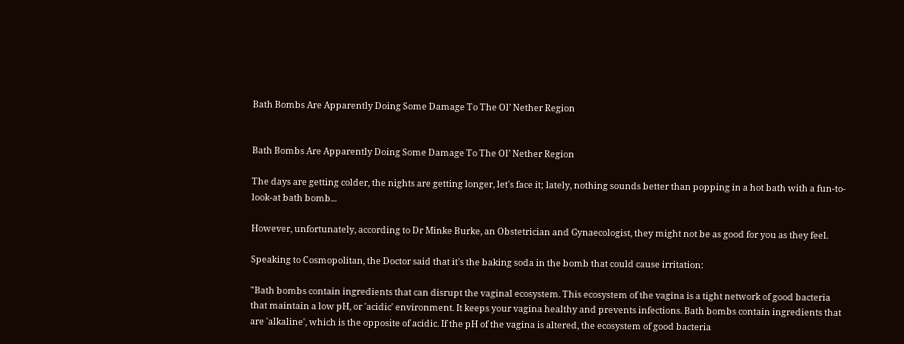Bath Bombs Are Apparently Doing Some Damage To The Ol’ Nether Region


Bath Bombs Are Apparently Doing Some Damage To The Ol’ Nether Region

The days are getting colder, the nights are getting longer, let's face it; lately, nothing sounds better than popping in a hot bath with a fun-to-look-at bath bomb...

However, unfortunately, according to Dr Minke Burke, an Obstetrician and Gynaecologist, they might not be as good for you as they feel.

Speaking to Cosmopolitan, the Doctor said that it's the baking soda in the bomb that could cause irritation:

"Bath bombs contain ingredients that can disrupt the vaginal ecosystem. This ecosystem of the vagina is a tight network of good bacteria that maintain a low pH, or 'acidic' environment. It keeps your vagina healthy and prevents infections. Bath bombs contain ingredients that are 'alkaline', which is the opposite of acidic. If the pH of the vagina is altered, the ecosystem of good bacteria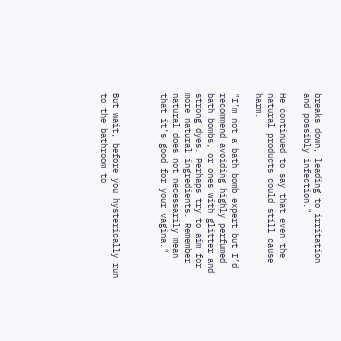breaks down, leading to irritation and possibly infection."

He continued to say that even the natural products could still cause harm.

"I’m not a bath bomb expert but I’d recommend avoiding highly perfumed bath bombs, or ones with glitter and strong dyes. Perhaps try to aim for more natural ingredients. Remember natural does not necessarily mean that it’s good for your vagina."



But wait, before you hysterically run to the bathroom to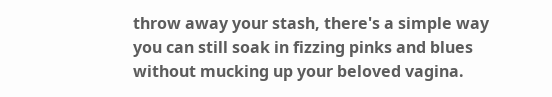throw away your stash, there's a simple way you can still soak in fizzing pinks and blues without mucking up your beloved vagina.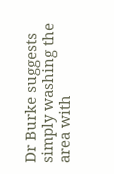Dr Burke suggests simply washing the area with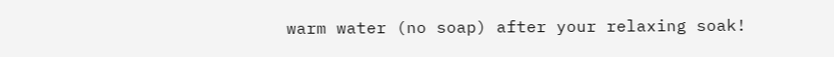warm water (no soap) after your relaxing soak!